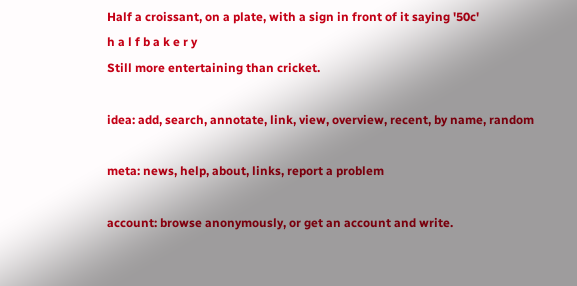Half a croissant, on a plate, with a sign in front of it saying '50c'
h a l f b a k e r y
Still more entertaining than cricket.

idea: add, search, annotate, link, view, overview, recent, by name, random

meta: news, help, about, links, report a problem

account: browse anonymously, or get an account and write.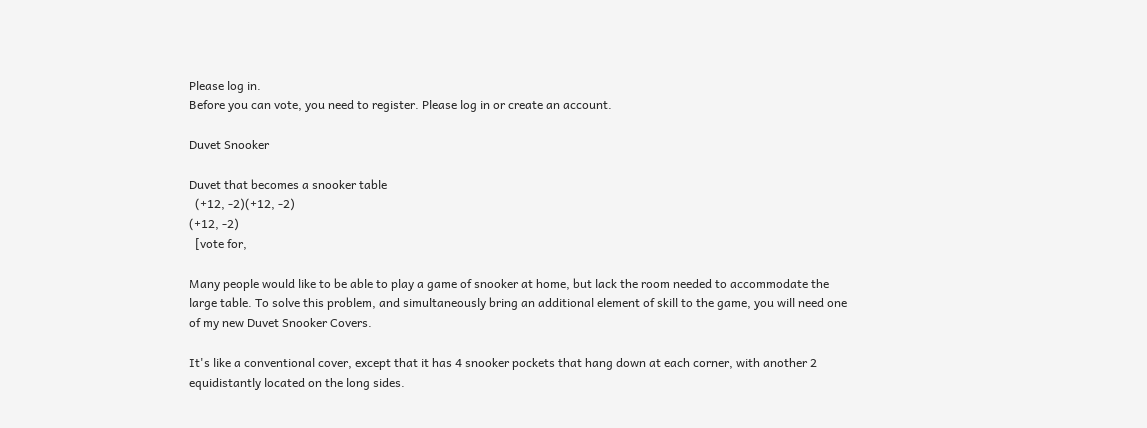Please log in.
Before you can vote, you need to register. Please log in or create an account.

Duvet Snooker

Duvet that becomes a snooker table
  (+12, -2)(+12, -2)
(+12, -2)
  [vote for,

Many people would like to be able to play a game of snooker at home, but lack the room needed to accommodate the large table. To solve this problem, and simultaneously bring an additional element of skill to the game, you will need one of my new Duvet Snooker Covers.

It's like a conventional cover, except that it has 4 snooker pockets that hang down at each corner, with another 2 equidistantly located on the long sides.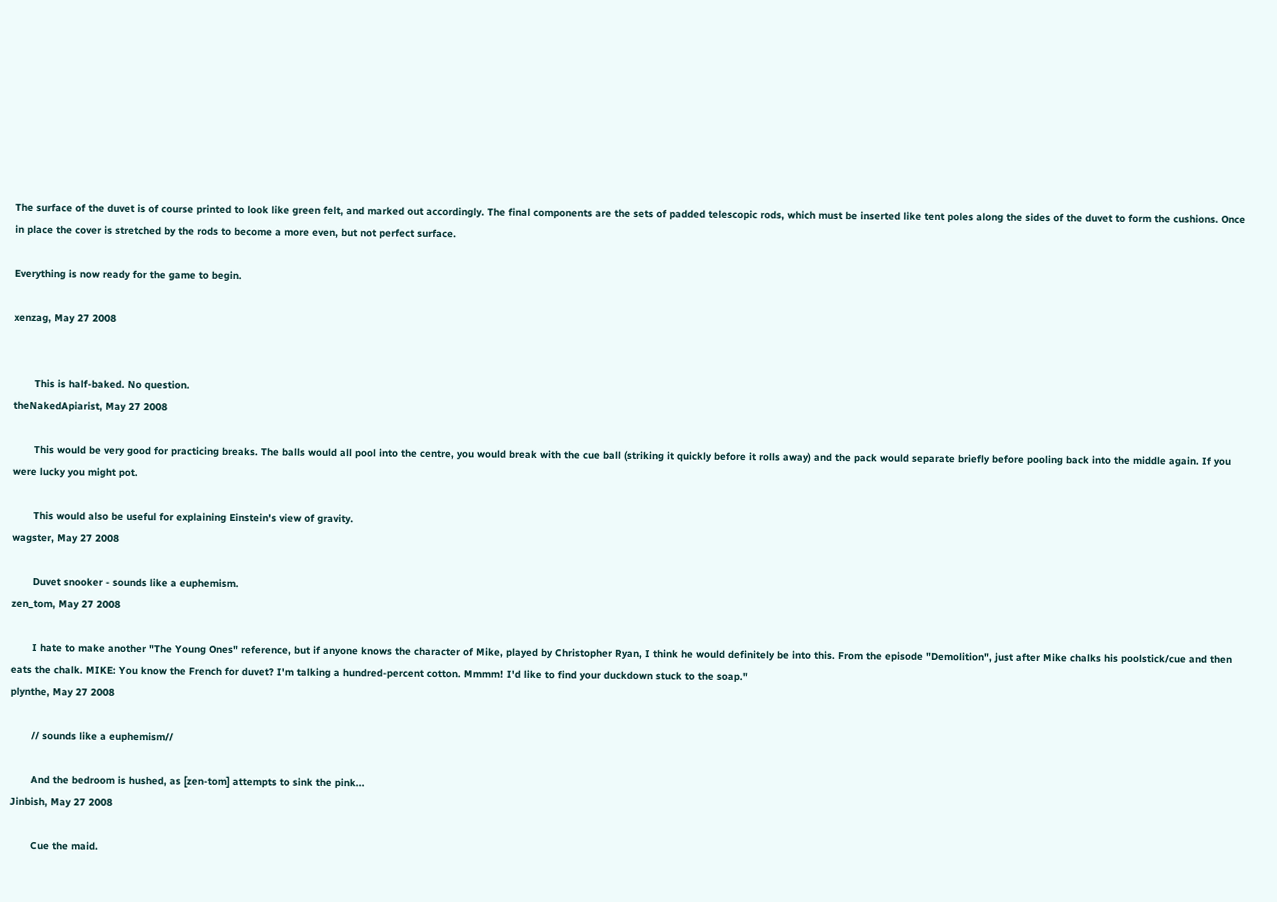The surface of the duvet is of course printed to look like green felt, and marked out accordingly. The final components are the sets of padded telescopic rods, which must be inserted like tent poles along the sides of the duvet to form the cushions. Once in place the cover is stretched by the rods to become a more even, but not perfect surface.

Everything is now ready for the game to begin.

xenzag, May 27 2008


       This is half-baked. No question.
theNakedApiarist, May 27 2008

       This would be very good for practicing breaks. The balls would all pool into the centre, you would break with the cue ball (striking it quickly before it rolls away) and the pack would separate briefly before pooling back into the middle again. If you were lucky you might pot.

       This would also be useful for explaining Einstein's view of gravity.
wagster, May 27 2008

       Duvet snooker - sounds like a euphemism.
zen_tom, May 27 2008

       I hate to make another "The Young Ones" reference, but if anyone knows the character of Mike, played by Christopher Ryan, I think he would definitely be into this. From the episode "Demolition", just after Mike chalks his poolstick/cue and then eats the chalk. MIKE: You know the French for duvet? I'm talking a hundred-percent cotton. Mmmm! I'd like to find your duckdown stuck to the soap."
plynthe, May 27 2008

       // sounds like a euphemism//

       And the bedroom is hushed, as [zen-tom] attempts to sink the pink...
Jinbish, May 27 2008

       Cue the maid.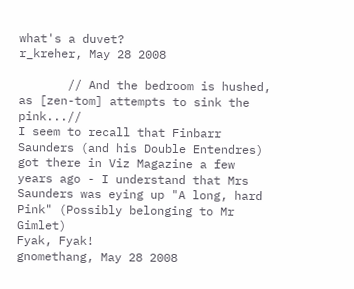what's a duvet?
r_kreher, May 28 2008

       // And the bedroom is hushed, as [zen-tom] attempts to sink the pink...//
I seem to recall that Finbarr Saunders (and his Double Entendres) got there in Viz Magazine a few years ago - I understand that Mrs Saunders was eying up "A long, hard Pink" (Possibly belonging to Mr Gimlet)
Fyak, Fyak!
gnomethang, May 28 2008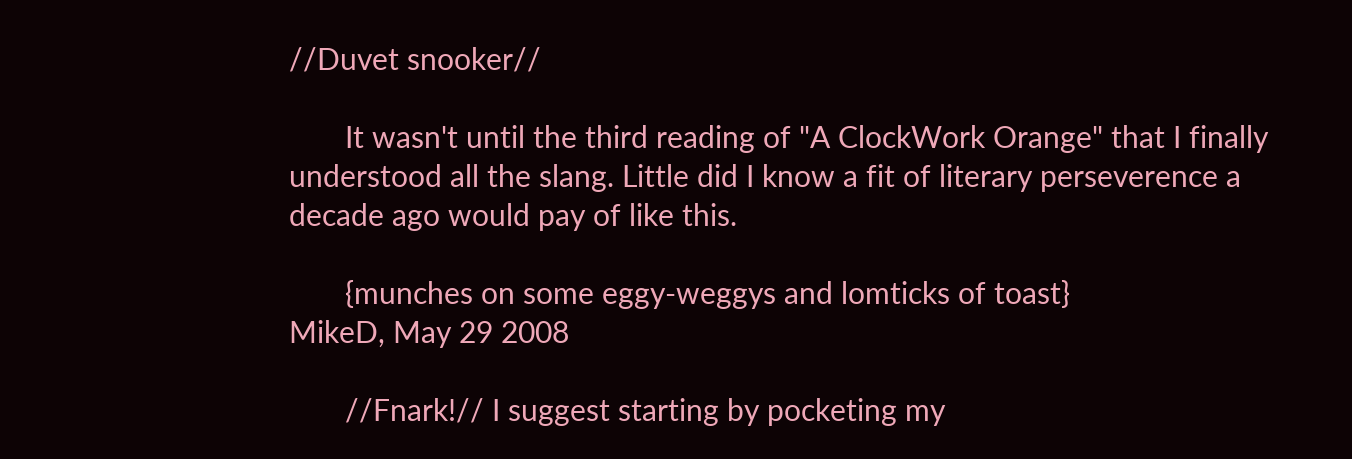//Duvet snooker//

       It wasn't until the third reading of "A ClockWork Orange" that I finally understood all the slang. Little did I know a fit of literary perseverence a decade ago would pay of like this.

       {munches on some eggy-weggys and lomticks of toast}
MikeD, May 29 2008

       //Fnark!// I suggest starting by pocketing my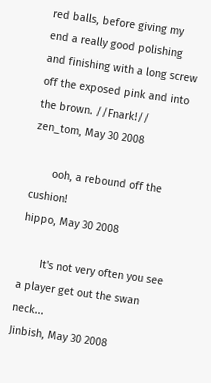red balls, before giving my end a really good polishing and finishing with a long screw off the exposed pink and into the brown. //Fnark!//
zen_tom, May 30 2008

       ooh, a rebound off the cushion!
hippo, May 30 2008

       It's not very often you see a player get out the swan neck...
Jinbish, May 30 2008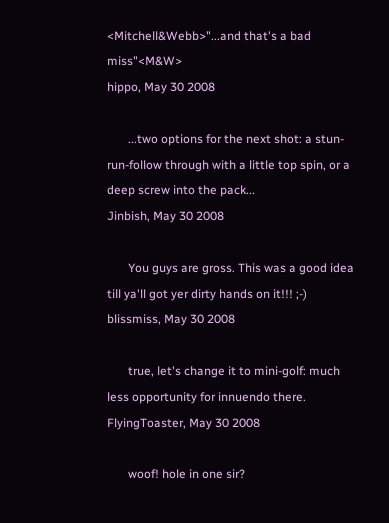<Mitchell&Webb>"...and that's a bad miss"<M&W>
hippo, May 30 2008

       ...two options for the next shot: a stun-run-follow through with a little top spin, or a deep screw into the pack...
Jinbish, May 30 2008

       You guys are gross. This was a good idea till ya'll got yer dirty hands on it!!! ;-)
blissmiss, May 30 2008

       true, let's change it to mini-golf: much less opportunity for innuendo there.
FlyingToaster, May 30 2008

       woof! hole in one sir?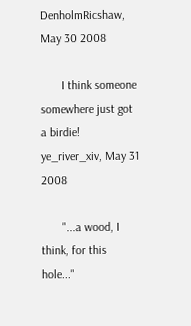DenholmRicshaw, May 30 2008

       I think someone somewhere just got a birdie!
ye_river_xiv, May 31 2008

       "...a wood, I think, for this hole..."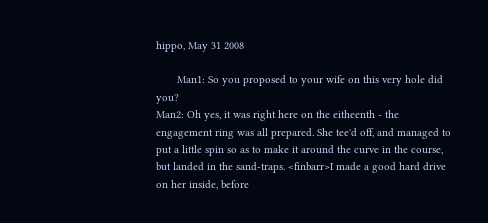hippo, May 31 2008

       Man1: So you proposed to your wife on this very hole did you?
Man2: Oh yes, it was right here on the eitheenth - the engagement ring was all prepared. She tee'd off, and managed to put a little spin so as to make it around the curve in the course, but landed in the sand-traps. <finbarr>I made a good hard drive on her inside, before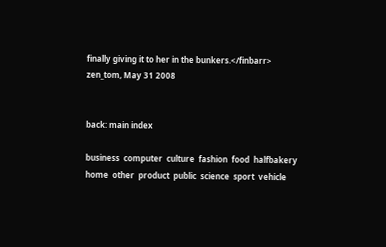finally giving it to her in the bunkers.</finbarr>
zen_tom, May 31 2008


back: main index

business  computer  culture  fashion  food  halfbakery  home  other  product  public  science  sport  vehicle